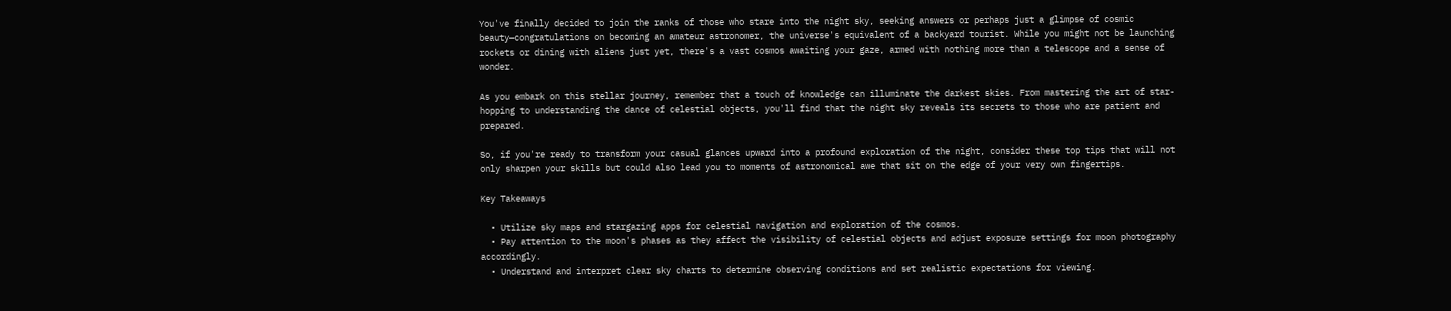You've finally decided to join the ranks of those who stare into the night sky, seeking answers or perhaps just a glimpse of cosmic beauty—congratulations on becoming an amateur astronomer, the universe's equivalent of a backyard tourist. While you might not be launching rockets or dining with aliens just yet, there's a vast cosmos awaiting your gaze, armed with nothing more than a telescope and a sense of wonder.

As you embark on this stellar journey, remember that a touch of knowledge can illuminate the darkest skies. From mastering the art of star-hopping to understanding the dance of celestial objects, you'll find that the night sky reveals its secrets to those who are patient and prepared.

So, if you're ready to transform your casual glances upward into a profound exploration of the night, consider these top tips that will not only sharpen your skills but could also lead you to moments of astronomical awe that sit on the edge of your very own fingertips.

Key Takeaways

  • Utilize sky maps and stargazing apps for celestial navigation and exploration of the cosmos.
  • Pay attention to the moon's phases as they affect the visibility of celestial objects and adjust exposure settings for moon photography accordingly.
  • Understand and interpret clear sky charts to determine observing conditions and set realistic expectations for viewing.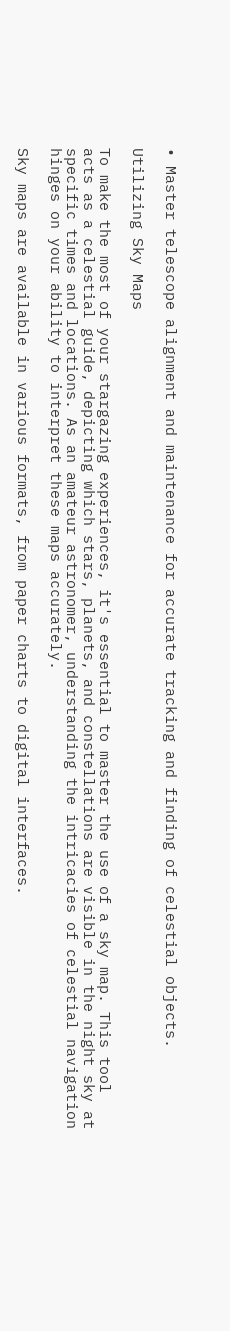• Master telescope alignment and maintenance for accurate tracking and finding of celestial objects.

Utilizing Sky Maps

To make the most of your stargazing experiences, it's essential to master the use of a sky map. This tool acts as a celestial guide, depicting which stars, planets, and constellations are visible in the night sky at specific times and locations. As an amateur astronomer, understanding the intricacies of celestial navigation hinges on your ability to interpret these maps accurately.

Sky maps are available in various formats, from paper charts to digital interfaces.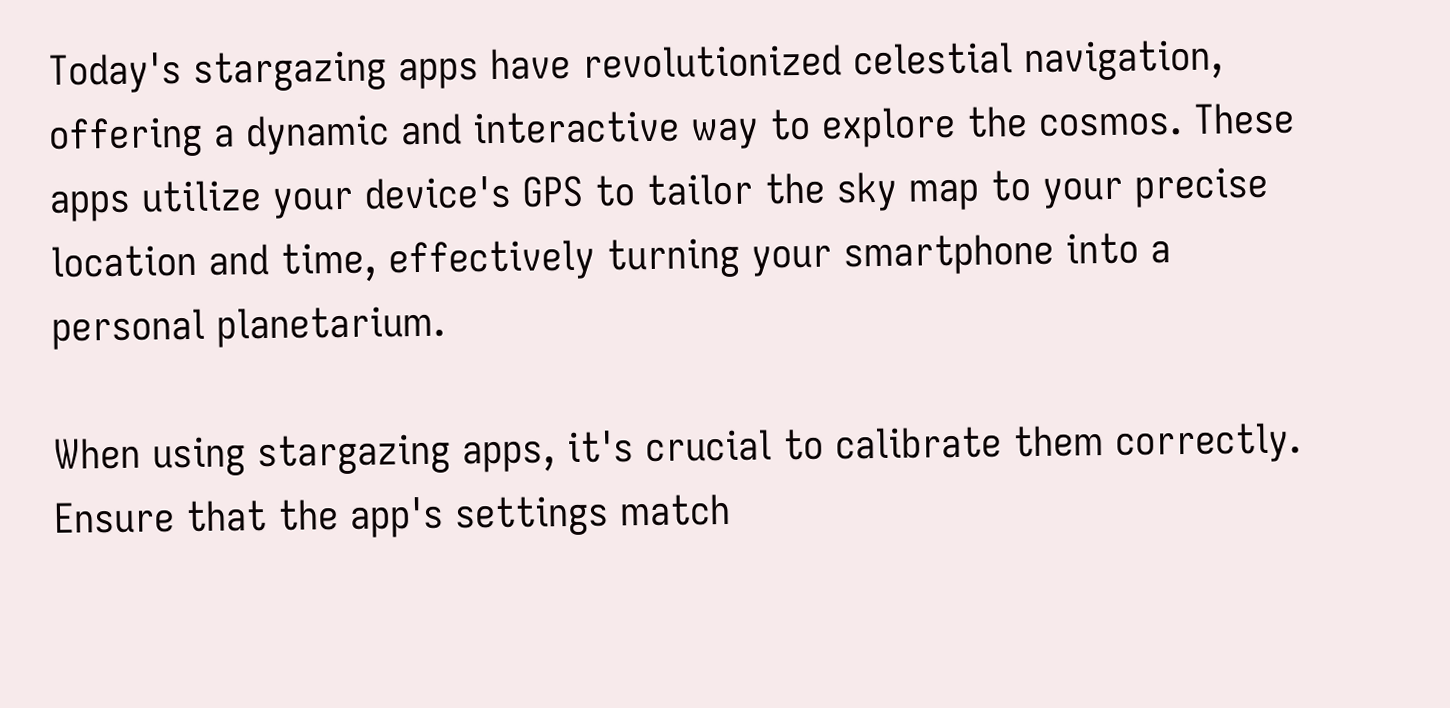Today's stargazing apps have revolutionized celestial navigation, offering a dynamic and interactive way to explore the cosmos. These apps utilize your device's GPS to tailor the sky map to your precise location and time, effectively turning your smartphone into a personal planetarium.

When using stargazing apps, it's crucial to calibrate them correctly. Ensure that the app's settings match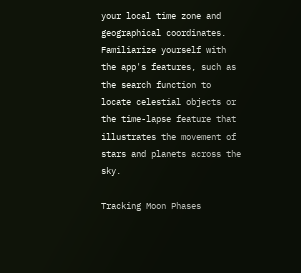your local time zone and geographical coordinates. Familiarize yourself with the app's features, such as the search function to locate celestial objects or the time-lapse feature that illustrates the movement of stars and planets across the sky.

Tracking Moon Phases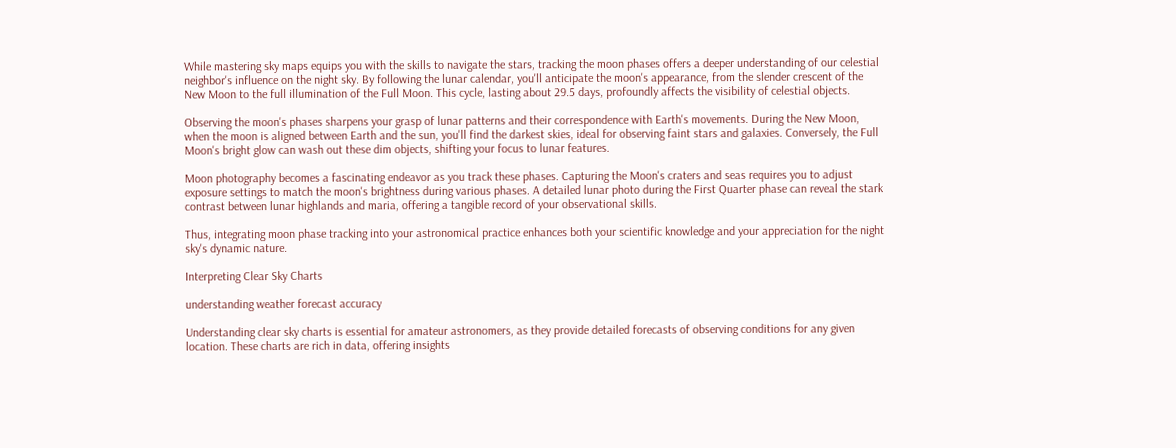While mastering sky maps equips you with the skills to navigate the stars, tracking the moon phases offers a deeper understanding of our celestial neighbor's influence on the night sky. By following the lunar calendar, you'll anticipate the moon's appearance, from the slender crescent of the New Moon to the full illumination of the Full Moon. This cycle, lasting about 29.5 days, profoundly affects the visibility of celestial objects.

Observing the moon's phases sharpens your grasp of lunar patterns and their correspondence with Earth's movements. During the New Moon, when the moon is aligned between Earth and the sun, you'll find the darkest skies, ideal for observing faint stars and galaxies. Conversely, the Full Moon's bright glow can wash out these dim objects, shifting your focus to lunar features.

Moon photography becomes a fascinating endeavor as you track these phases. Capturing the Moon's craters and seas requires you to adjust exposure settings to match the moon's brightness during various phases. A detailed lunar photo during the First Quarter phase can reveal the stark contrast between lunar highlands and maria, offering a tangible record of your observational skills.

Thus, integrating moon phase tracking into your astronomical practice enhances both your scientific knowledge and your appreciation for the night sky's dynamic nature.

Interpreting Clear Sky Charts

understanding weather forecast accuracy

Understanding clear sky charts is essential for amateur astronomers, as they provide detailed forecasts of observing conditions for any given location. These charts are rich in data, offering insights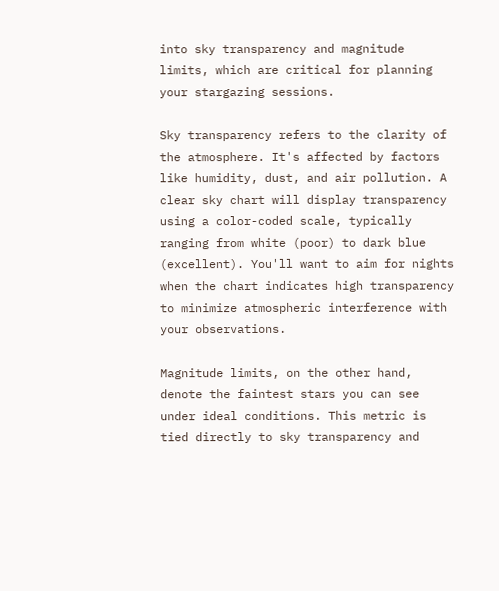into sky transparency and magnitude limits, which are critical for planning your stargazing sessions.

Sky transparency refers to the clarity of the atmosphere. It's affected by factors like humidity, dust, and air pollution. A clear sky chart will display transparency using a color-coded scale, typically ranging from white (poor) to dark blue (excellent). You'll want to aim for nights when the chart indicates high transparency to minimize atmospheric interference with your observations.

Magnitude limits, on the other hand, denote the faintest stars you can see under ideal conditions. This metric is tied directly to sky transparency and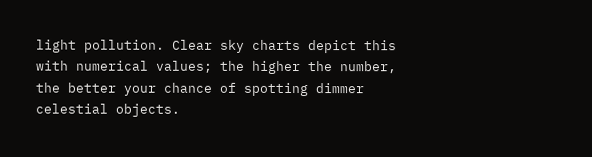light pollution. Clear sky charts depict this with numerical values; the higher the number, the better your chance of spotting dimmer celestial objects.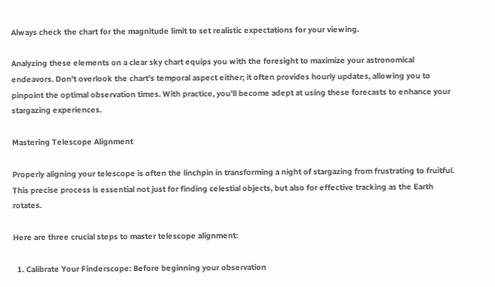Always check the chart for the magnitude limit to set realistic expectations for your viewing.

Analyzing these elements on a clear sky chart equips you with the foresight to maximize your astronomical endeavors. Don't overlook the chart's temporal aspect either; it often provides hourly updates, allowing you to pinpoint the optimal observation times. With practice, you'll become adept at using these forecasts to enhance your stargazing experiences.

Mastering Telescope Alignment

Properly aligning your telescope is often the linchpin in transforming a night of stargazing from frustrating to fruitful. This precise process is essential not just for finding celestial objects, but also for effective tracking as the Earth rotates.

Here are three crucial steps to master telescope alignment:

  1. Calibrate Your Finderscope: Before beginning your observation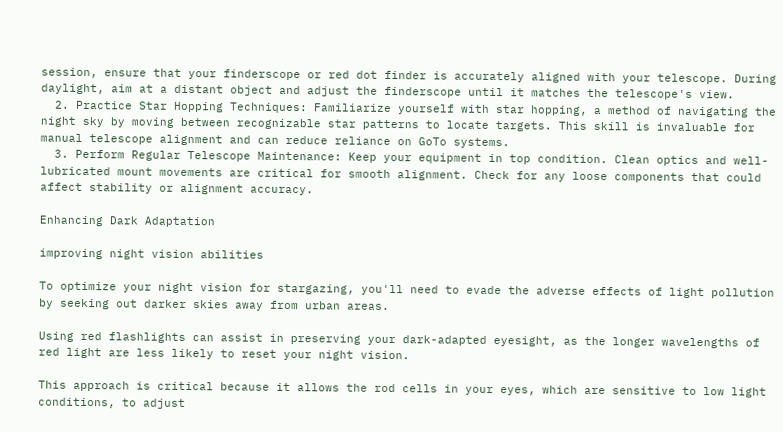session, ensure that your finderscope or red dot finder is accurately aligned with your telescope. During daylight, aim at a distant object and adjust the finderscope until it matches the telescope's view.
  2. Practice Star Hopping Techniques: Familiarize yourself with star hopping, a method of navigating the night sky by moving between recognizable star patterns to locate targets. This skill is invaluable for manual telescope alignment and can reduce reliance on GoTo systems.
  3. Perform Regular Telescope Maintenance: Keep your equipment in top condition. Clean optics and well-lubricated mount movements are critical for smooth alignment. Check for any loose components that could affect stability or alignment accuracy.

Enhancing Dark Adaptation

improving night vision abilities

To optimize your night vision for stargazing, you'll need to evade the adverse effects of light pollution by seeking out darker skies away from urban areas.

Using red flashlights can assist in preserving your dark-adapted eyesight, as the longer wavelengths of red light are less likely to reset your night vision.

This approach is critical because it allows the rod cells in your eyes, which are sensitive to low light conditions, to adjust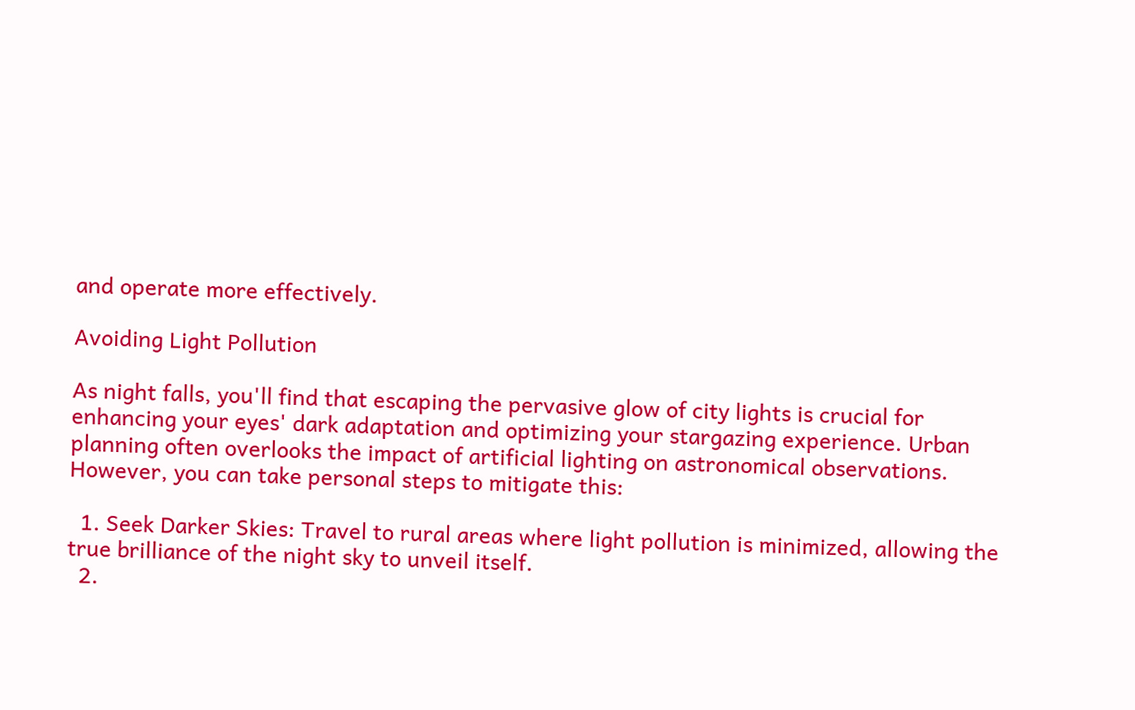and operate more effectively.

Avoiding Light Pollution

As night falls, you'll find that escaping the pervasive glow of city lights is crucial for enhancing your eyes' dark adaptation and optimizing your stargazing experience. Urban planning often overlooks the impact of artificial lighting on astronomical observations. However, you can take personal steps to mitigate this:

  1. Seek Darker Skies: Travel to rural areas where light pollution is minimized, allowing the true brilliance of the night sky to unveil itself.
  2.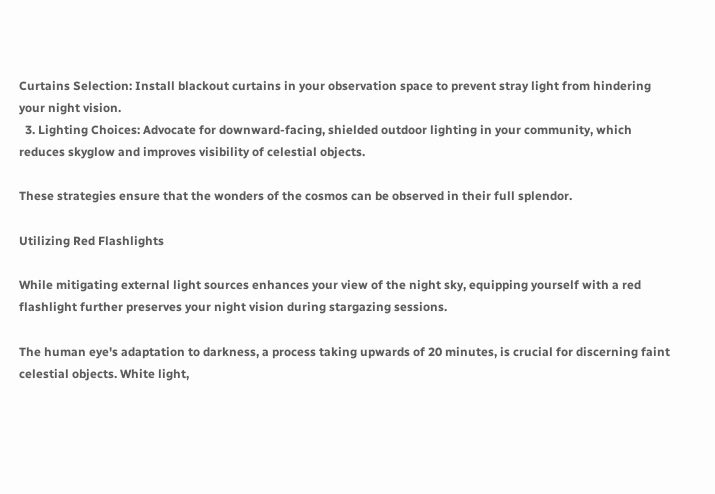Curtains Selection: Install blackout curtains in your observation space to prevent stray light from hindering your night vision.
  3. Lighting Choices: Advocate for downward-facing, shielded outdoor lighting in your community, which reduces skyglow and improves visibility of celestial objects.

These strategies ensure that the wonders of the cosmos can be observed in their full splendor.

Utilizing Red Flashlights

While mitigating external light sources enhances your view of the night sky, equipping yourself with a red flashlight further preserves your night vision during stargazing sessions.

The human eye's adaptation to darkness, a process taking upwards of 20 minutes, is crucial for discerning faint celestial objects. White light,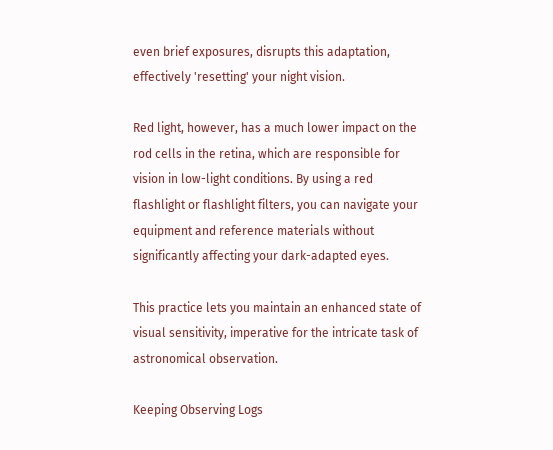even brief exposures, disrupts this adaptation, effectively 'resetting' your night vision.

Red light, however, has a much lower impact on the rod cells in the retina, which are responsible for vision in low-light conditions. By using a red flashlight or flashlight filters, you can navigate your equipment and reference materials without significantly affecting your dark-adapted eyes.

This practice lets you maintain an enhanced state of visual sensitivity, imperative for the intricate task of astronomical observation.

Keeping Observing Logs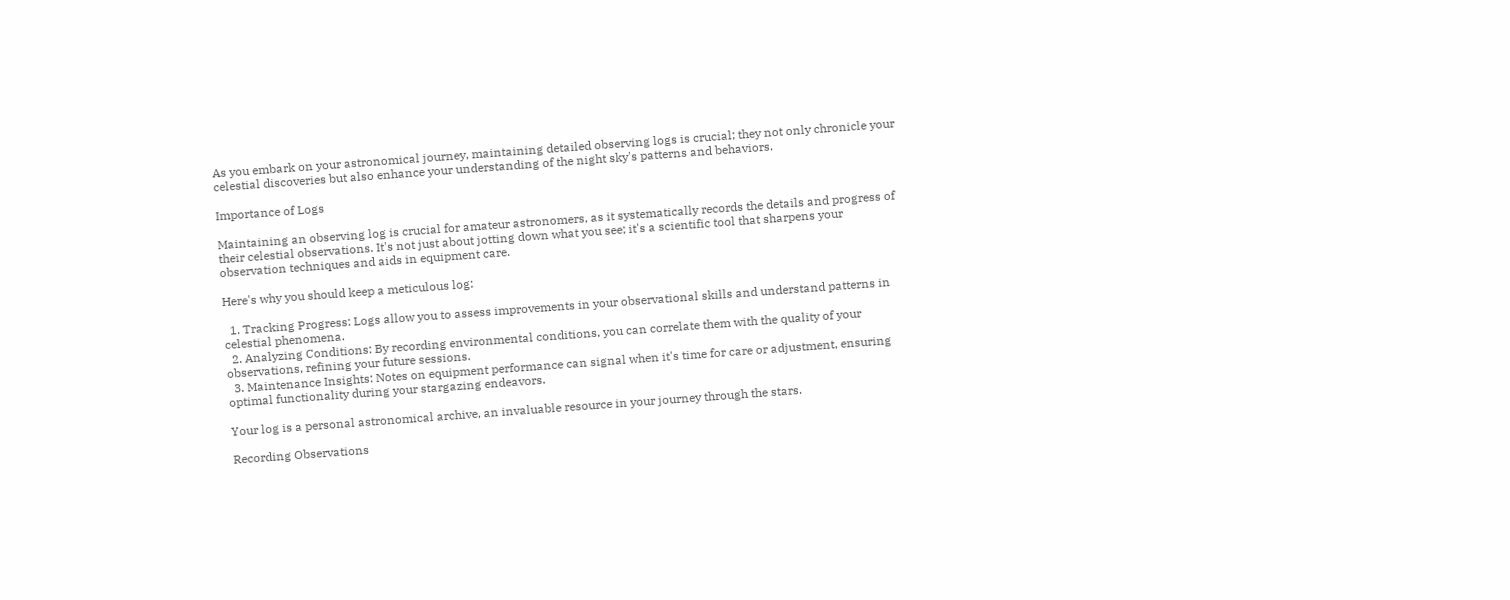As you embark on your astronomical journey, maintaining detailed observing logs is crucial; they not only chronicle your celestial discoveries but also enhance your understanding of the night sky's patterns and behaviors.

Importance of Logs

Maintaining an observing log is crucial for amateur astronomers, as it systematically records the details and progress of their celestial observations. It's not just about jotting down what you see; it's a scientific tool that sharpens your observation techniques and aids in equipment care.

Here's why you should keep a meticulous log:

  1. Tracking Progress: Logs allow you to assess improvements in your observational skills and understand patterns in celestial phenomena.
  2. Analyzing Conditions: By recording environmental conditions, you can correlate them with the quality of your observations, refining your future sessions.
  3. Maintenance Insights: Notes on equipment performance can signal when it's time for care or adjustment, ensuring optimal functionality during your stargazing endeavors.

Your log is a personal astronomical archive, an invaluable resource in your journey through the stars.

Recording Observations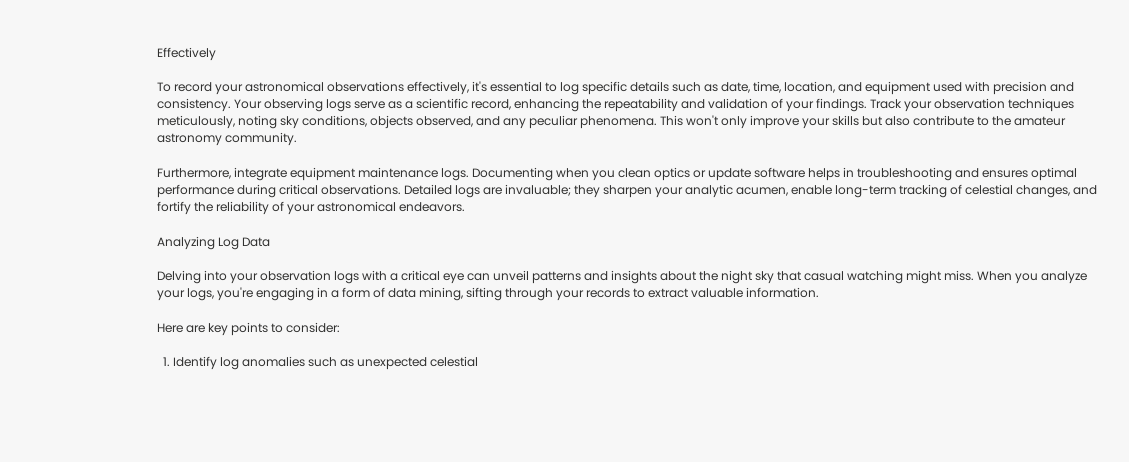Effectively

To record your astronomical observations effectively, it's essential to log specific details such as date, time, location, and equipment used with precision and consistency. Your observing logs serve as a scientific record, enhancing the repeatability and validation of your findings. Track your observation techniques meticulously, noting sky conditions, objects observed, and any peculiar phenomena. This won't only improve your skills but also contribute to the amateur astronomy community.

Furthermore, integrate equipment maintenance logs. Documenting when you clean optics or update software helps in troubleshooting and ensures optimal performance during critical observations. Detailed logs are invaluable; they sharpen your analytic acumen, enable long-term tracking of celestial changes, and fortify the reliability of your astronomical endeavors.

Analyzing Log Data

Delving into your observation logs with a critical eye can unveil patterns and insights about the night sky that casual watching might miss. When you analyze your logs, you're engaging in a form of data mining, sifting through your records to extract valuable information.

Here are key points to consider:

  1. Identify log anomalies such as unexpected celestial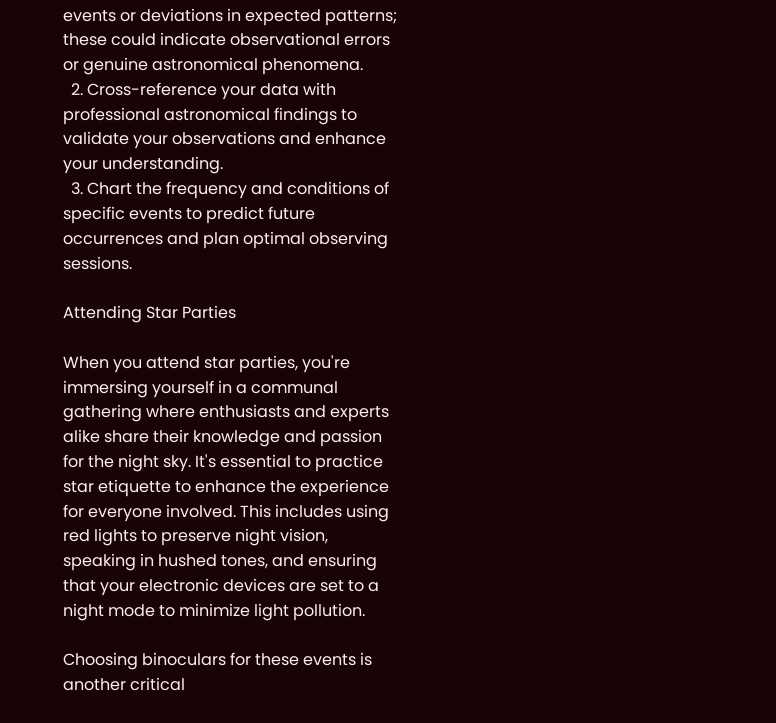events or deviations in expected patterns; these could indicate observational errors or genuine astronomical phenomena.
  2. Cross-reference your data with professional astronomical findings to validate your observations and enhance your understanding.
  3. Chart the frequency and conditions of specific events to predict future occurrences and plan optimal observing sessions.

Attending Star Parties

When you attend star parties, you're immersing yourself in a communal gathering where enthusiasts and experts alike share their knowledge and passion for the night sky. It's essential to practice star etiquette to enhance the experience for everyone involved. This includes using red lights to preserve night vision, speaking in hushed tones, and ensuring that your electronic devices are set to a night mode to minimize light pollution.

Choosing binoculars for these events is another critical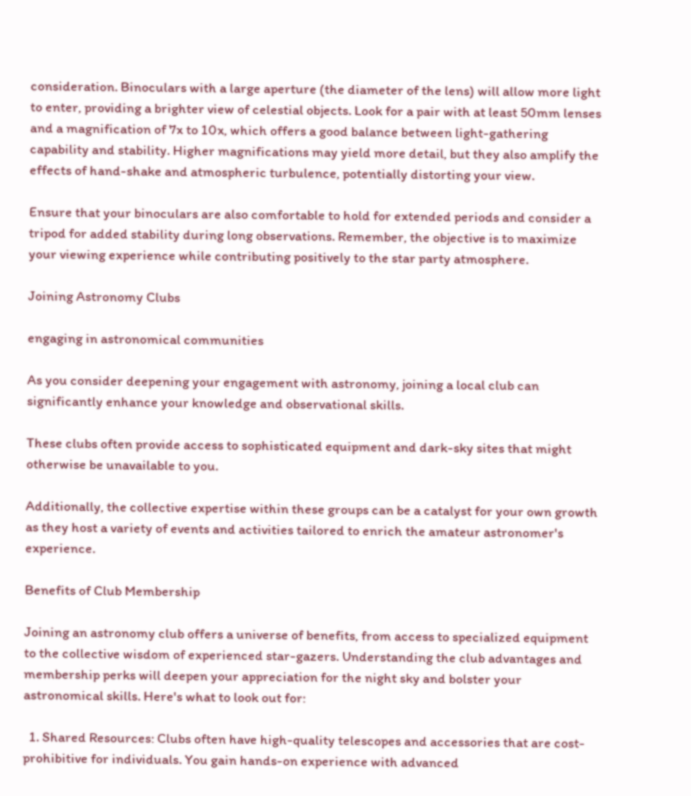consideration. Binoculars with a large aperture (the diameter of the lens) will allow more light to enter, providing a brighter view of celestial objects. Look for a pair with at least 50mm lenses and a magnification of 7x to 10x, which offers a good balance between light-gathering capability and stability. Higher magnifications may yield more detail, but they also amplify the effects of hand-shake and atmospheric turbulence, potentially distorting your view.

Ensure that your binoculars are also comfortable to hold for extended periods and consider a tripod for added stability during long observations. Remember, the objective is to maximize your viewing experience while contributing positively to the star party atmosphere.

Joining Astronomy Clubs

engaging in astronomical communities

As you consider deepening your engagement with astronomy, joining a local club can significantly enhance your knowledge and observational skills.

These clubs often provide access to sophisticated equipment and dark-sky sites that might otherwise be unavailable to you.

Additionally, the collective expertise within these groups can be a catalyst for your own growth as they host a variety of events and activities tailored to enrich the amateur astronomer's experience.

Benefits of Club Membership

Joining an astronomy club offers a universe of benefits, from access to specialized equipment to the collective wisdom of experienced star-gazers. Understanding the club advantages and membership perks will deepen your appreciation for the night sky and bolster your astronomical skills. Here's what to look out for:

  1. Shared Resources: Clubs often have high-quality telescopes and accessories that are cost-prohibitive for individuals. You gain hands-on experience with advanced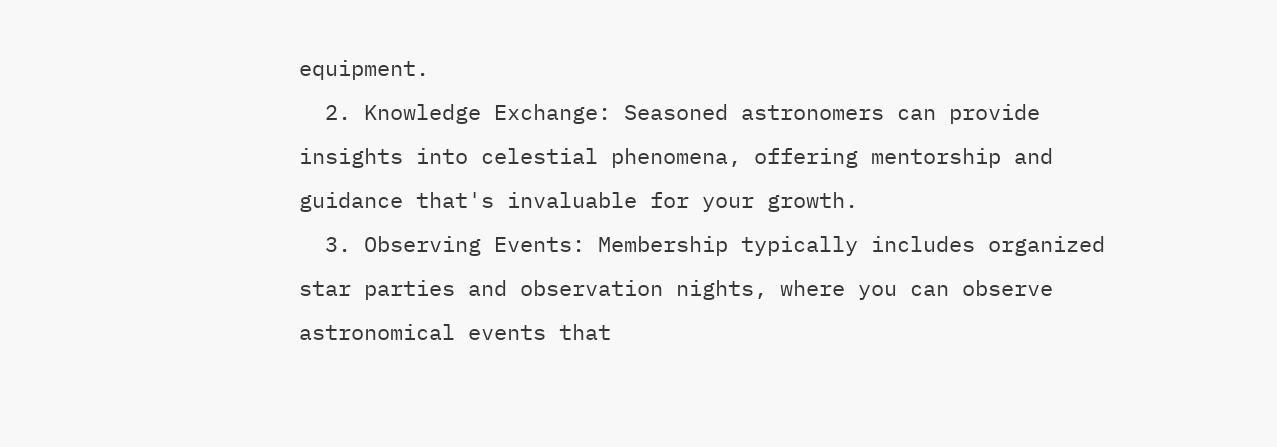equipment.
  2. Knowledge Exchange: Seasoned astronomers can provide insights into celestial phenomena, offering mentorship and guidance that's invaluable for your growth.
  3. Observing Events: Membership typically includes organized star parties and observation nights, where you can observe astronomical events that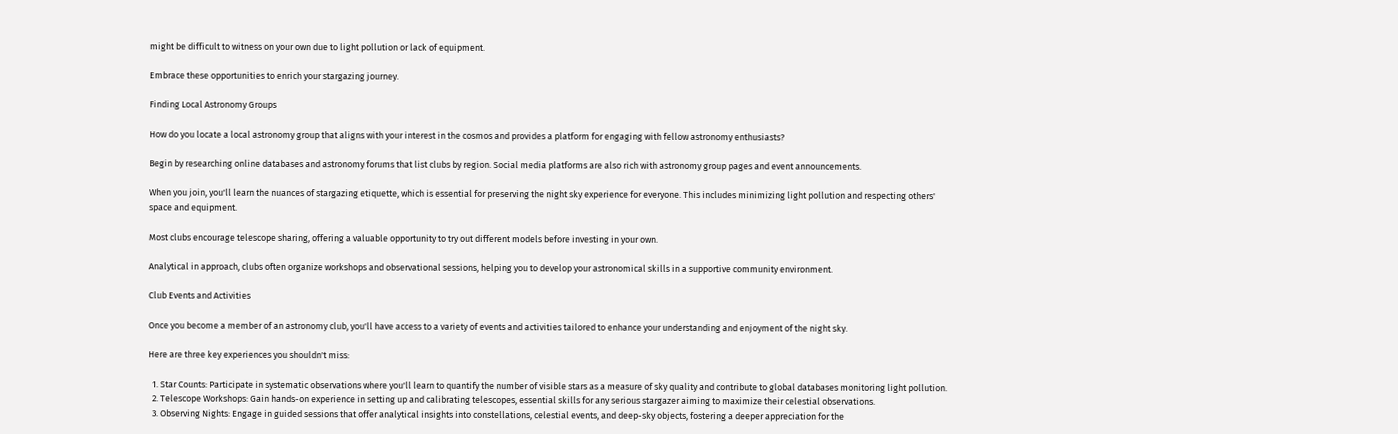might be difficult to witness on your own due to light pollution or lack of equipment.

Embrace these opportunities to enrich your stargazing journey.

Finding Local Astronomy Groups

How do you locate a local astronomy group that aligns with your interest in the cosmos and provides a platform for engaging with fellow astronomy enthusiasts?

Begin by researching online databases and astronomy forums that list clubs by region. Social media platforms are also rich with astronomy group pages and event announcements.

When you join, you'll learn the nuances of stargazing etiquette, which is essential for preserving the night sky experience for everyone. This includes minimizing light pollution and respecting others' space and equipment.

Most clubs encourage telescope sharing, offering a valuable opportunity to try out different models before investing in your own.

Analytical in approach, clubs often organize workshops and observational sessions, helping you to develop your astronomical skills in a supportive community environment.

Club Events and Activities

Once you become a member of an astronomy club, you'll have access to a variety of events and activities tailored to enhance your understanding and enjoyment of the night sky.

Here are three key experiences you shouldn't miss:

  1. Star Counts: Participate in systematic observations where you'll learn to quantify the number of visible stars as a measure of sky quality and contribute to global databases monitoring light pollution.
  2. Telescope Workshops: Gain hands-on experience in setting up and calibrating telescopes, essential skills for any serious stargazer aiming to maximize their celestial observations.
  3. Observing Nights: Engage in guided sessions that offer analytical insights into constellations, celestial events, and deep-sky objects, fostering a deeper appreciation for the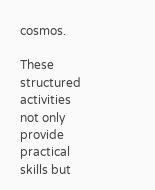cosmos.

These structured activities not only provide practical skills but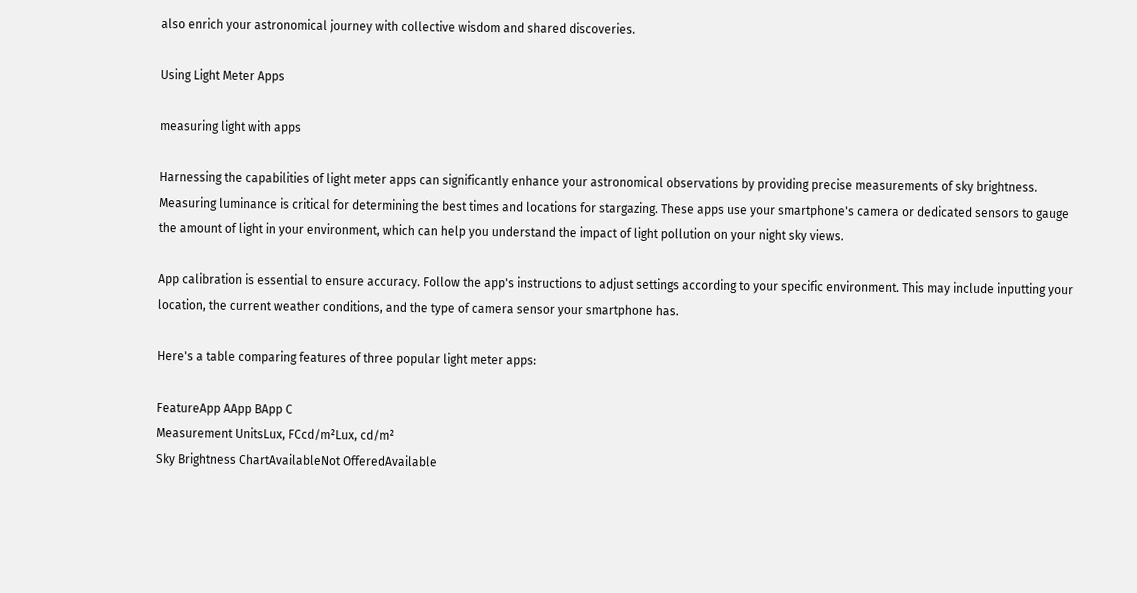also enrich your astronomical journey with collective wisdom and shared discoveries.

Using Light Meter Apps

measuring light with apps

Harnessing the capabilities of light meter apps can significantly enhance your astronomical observations by providing precise measurements of sky brightness. Measuring luminance is critical for determining the best times and locations for stargazing. These apps use your smartphone's camera or dedicated sensors to gauge the amount of light in your environment, which can help you understand the impact of light pollution on your night sky views.

App calibration is essential to ensure accuracy. Follow the app's instructions to adjust settings according to your specific environment. This may include inputting your location, the current weather conditions, and the type of camera sensor your smartphone has.

Here's a table comparing features of three popular light meter apps:

FeatureApp AApp BApp C
Measurement UnitsLux, FCcd/m²Lux, cd/m²
Sky Brightness ChartAvailableNot OfferedAvailable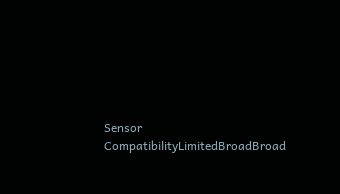Sensor CompatibilityLimitedBroadBroad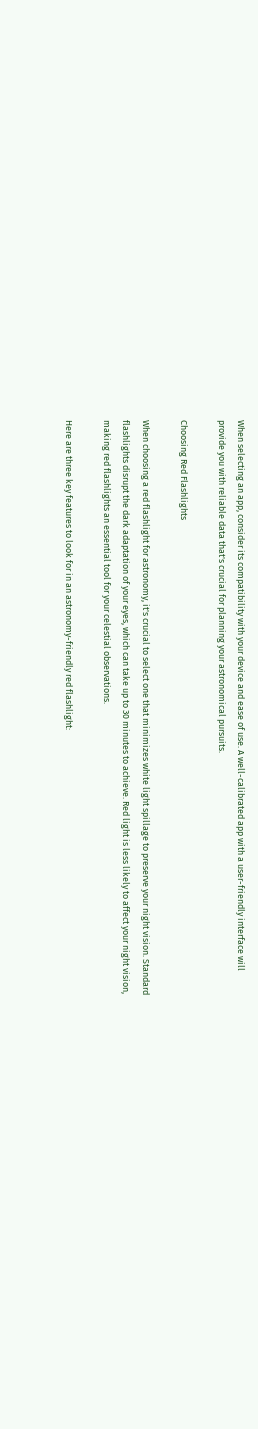When selecting an app, consider its compatibility with your device and ease of use. A well-calibrated app with a user-friendly interface will provide you with reliable data that's crucial for planning your astronomical pursuits.

Choosing Red Flashlights

When choosing a red flashlight for astronomy, it's crucial to select one that minimizes white light spillage to preserve your night vision. Standard flashlights disrupt the dark adaptation of your eyes, which can take up to 30 minutes to achieve. Red light is less likely to affect your night vision, making red flashlights an essential tool for your celestial observations.

Here are three key features to look for in an astronomy-friendly red flashlight: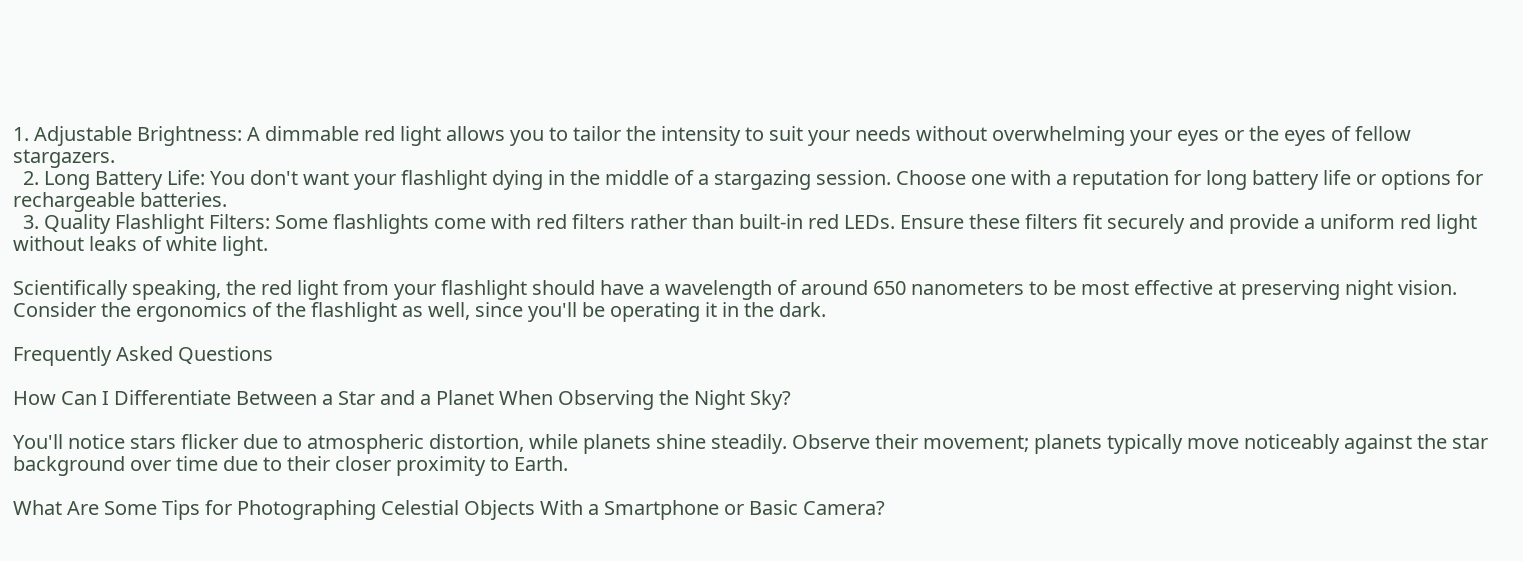1. Adjustable Brightness: A dimmable red light allows you to tailor the intensity to suit your needs without overwhelming your eyes or the eyes of fellow stargazers.
  2. Long Battery Life: You don't want your flashlight dying in the middle of a stargazing session. Choose one with a reputation for long battery life or options for rechargeable batteries.
  3. Quality Flashlight Filters: Some flashlights come with red filters rather than built-in red LEDs. Ensure these filters fit securely and provide a uniform red light without leaks of white light.

Scientifically speaking, the red light from your flashlight should have a wavelength of around 650 nanometers to be most effective at preserving night vision. Consider the ergonomics of the flashlight as well, since you'll be operating it in the dark.

Frequently Asked Questions

How Can I Differentiate Between a Star and a Planet When Observing the Night Sky?

You'll notice stars flicker due to atmospheric distortion, while planets shine steadily. Observe their movement; planets typically move noticeably against the star background over time due to their closer proximity to Earth.

What Are Some Tips for Photographing Celestial Objects With a Smartphone or Basic Camera?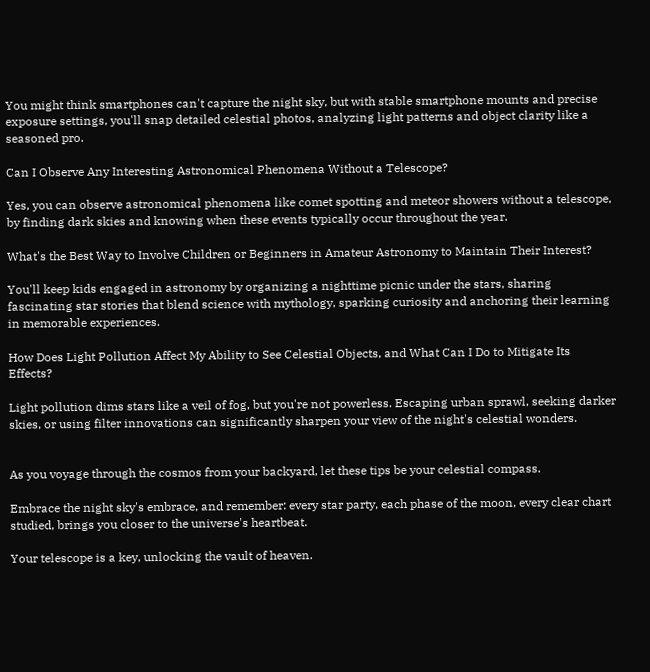You might think smartphones can't capture the night sky, but with stable smartphone mounts and precise exposure settings, you'll snap detailed celestial photos, analyzing light patterns and object clarity like a seasoned pro.

Can I Observe Any Interesting Astronomical Phenomena Without a Telescope?

Yes, you can observe astronomical phenomena like comet spotting and meteor showers without a telescope, by finding dark skies and knowing when these events typically occur throughout the year.

What's the Best Way to Involve Children or Beginners in Amateur Astronomy to Maintain Their Interest?

You'll keep kids engaged in astronomy by organizing a nighttime picnic under the stars, sharing fascinating star stories that blend science with mythology, sparking curiosity and anchoring their learning in memorable experiences.

How Does Light Pollution Affect My Ability to See Celestial Objects, and What Can I Do to Mitigate Its Effects?

Light pollution dims stars like a veil of fog, but you're not powerless. Escaping urban sprawl, seeking darker skies, or using filter innovations can significantly sharpen your view of the night's celestial wonders.


As you voyage through the cosmos from your backyard, let these tips be your celestial compass.

Embrace the night sky's embrace, and remember: every star party, each phase of the moon, every clear chart studied, brings you closer to the universe's heartbeat.

Your telescope is a key, unlocking the vault of heaven.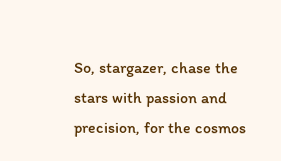So, stargazer, chase the stars with passion and precision, for the cosmos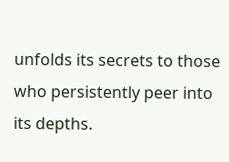unfolds its secrets to those who persistently peer into its depths.